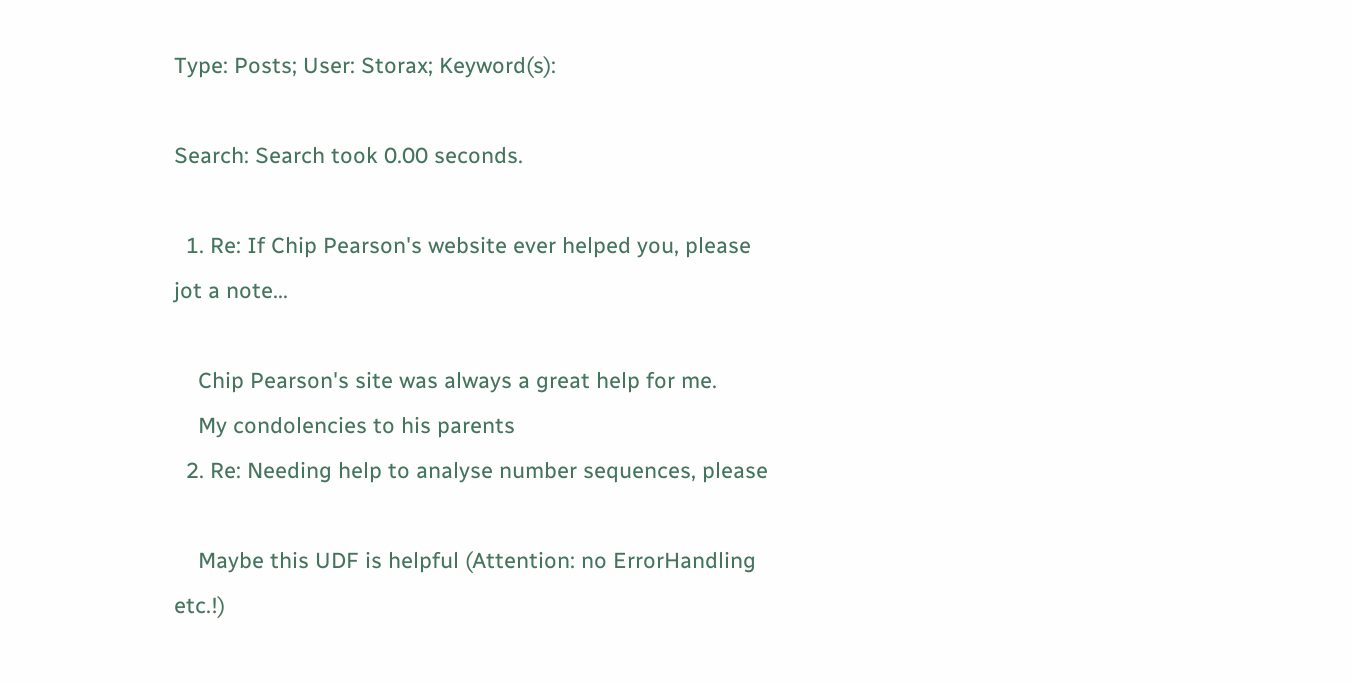Type: Posts; User: Storax; Keyword(s):

Search: Search took 0.00 seconds.

  1. Re: If Chip Pearson's website ever helped you, please jot a note...

    Chip Pearson's site was always a great help for me.
    My condolencies to his parents
  2. Re: Needing help to analyse number sequences, please

    Maybe this UDF is helpful (Attention: no ErrorHandling etc.!)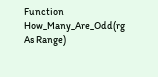Function How_Many_Are_Odd(rg As Range)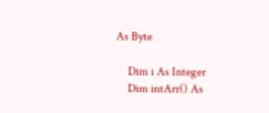As Byte

    Dim i As Integer
    Dim intArr() As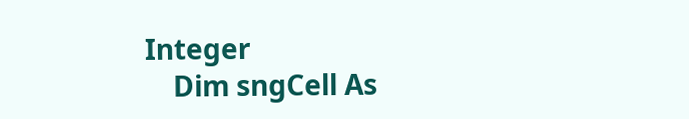Integer
    Dim sngCell As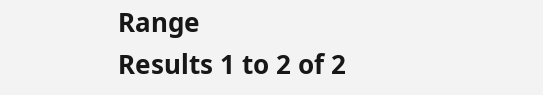Range
Results 1 to 2 of 2